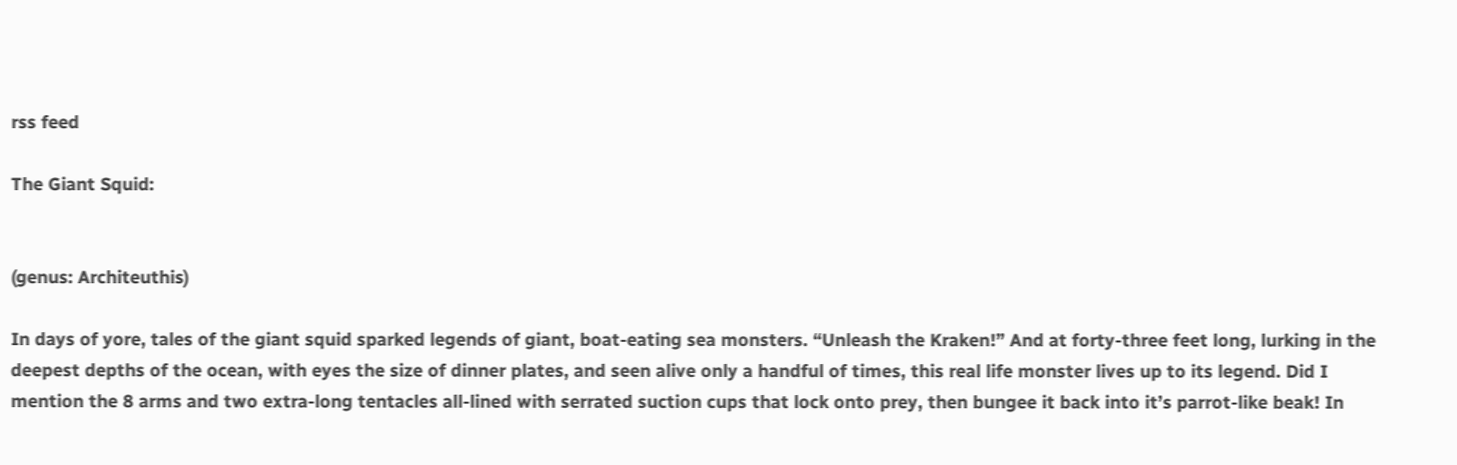rss feed

The Giant Squid:


(genus: Architeuthis)

In days of yore, tales of the giant squid sparked legends of giant, boat-eating sea monsters. “Unleash the Kraken!” And at forty-three feet long, lurking in the deepest depths of the ocean, with eyes the size of dinner plates, and seen alive only a handful of times, this real life monster lives up to its legend. Did I mention the 8 arms and two extra-long tentacles all-lined with serrated suction cups that lock onto prey, then bungee it back into it’s parrot-like beak! In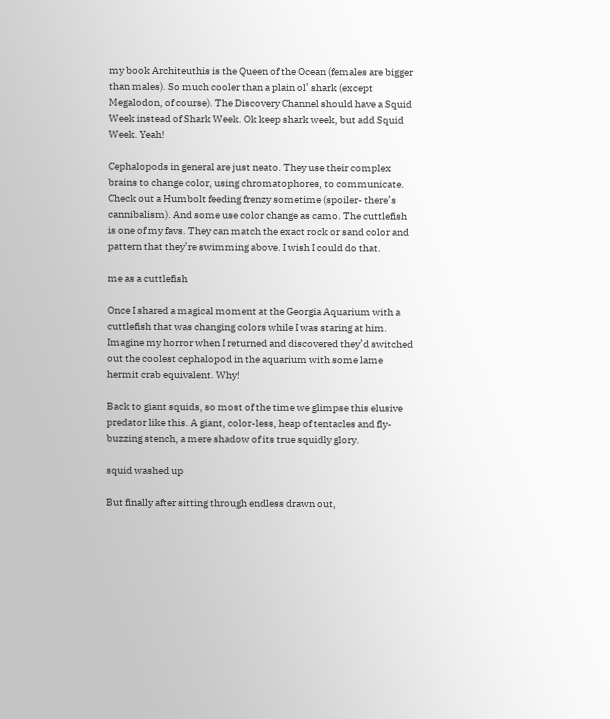my book Architeuthis is the Queen of the Ocean (females are bigger than males). So much cooler than a plain ol’ shark (except Megalodon, of course). The Discovery Channel should have a Squid Week instead of Shark Week. Ok keep shark week, but add Squid Week. Yeah!

Cephalopods in general are just neato. They use their complex brains to change color, using chromatophores, to communicate. Check out a Humbolt feeding frenzy sometime (spoiler- there’s cannibalism). And some use color change as camo. The cuttlefish is one of my favs. They can match the exact rock or sand color and pattern that they’re swimming above. I wish I could do that.

me as a cuttlefish

Once I shared a magical moment at the Georgia Aquarium with a cuttlefish that was changing colors while I was staring at him. Imagine my horror when I returned and discovered they’d switched out the coolest cephalopod in the aquarium with some lame hermit crab equivalent. Why!

Back to giant squids, so most of the time we glimpse this elusive predator like this. A giant, color-less, heap of tentacles and fly-buzzing stench, a mere shadow of its true squidly glory.

squid washed up

But finally after sitting through endless drawn out,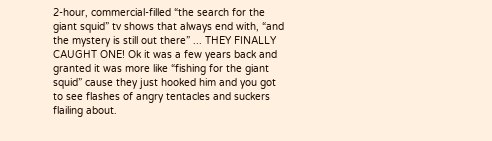2-hour, commercial-filled “the search for the giant squid” tv shows that always end with, “and the mystery is still out there” ... THEY FINALLY CAUGHT ONE! Ok it was a few years back and granted it was more like “fishing for the giant squid” cause they just hooked him and you got to see flashes of angry tentacles and suckers flailing about.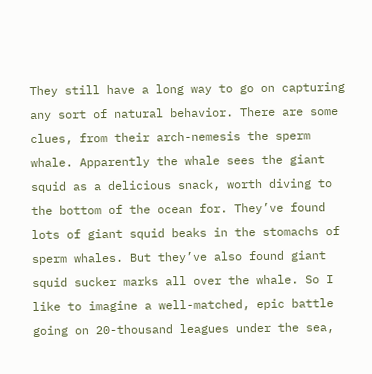They still have a long way to go on capturing any sort of natural behavior. There are some clues, from their arch-nemesis the sperm whale. Apparently the whale sees the giant squid as a delicious snack, worth diving to the bottom of the ocean for. They’ve found lots of giant squid beaks in the stomachs of sperm whales. But they’ve also found giant squid sucker marks all over the whale. So I like to imagine a well-matched, epic battle going on 20-thousand leagues under the sea,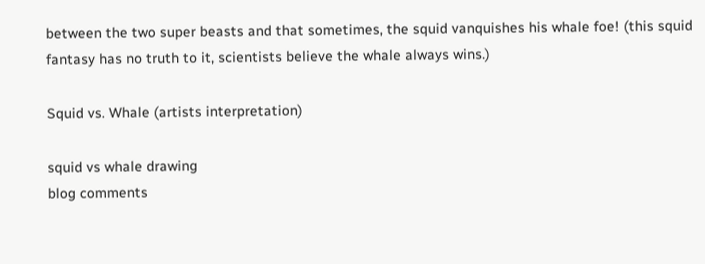between the two super beasts and that sometimes, the squid vanquishes his whale foe! (this squid fantasy has no truth to it, scientists believe the whale always wins.)

Squid vs. Whale (artists interpretation)

squid vs whale drawing
blog comments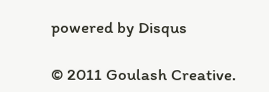powered by Disqus

© 2011 Goulash Creative.